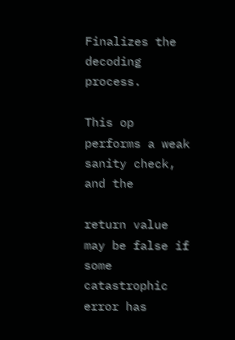Finalizes the decoding process.

This op performs a weak sanity check, and the

return value may be false if some catastrophic error has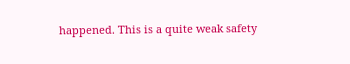happened. This is a quite weak safety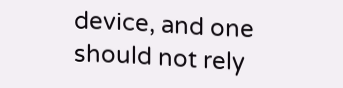device, and one should not rely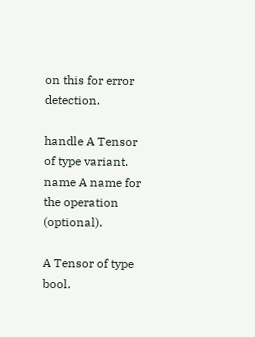on this for error detection.

handle A Tensor of type variant.
name A name for the operation (optional).

A Tensor of type bool.